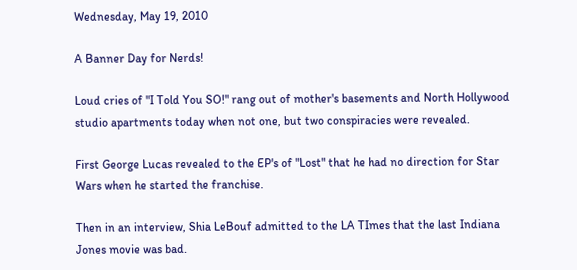Wednesday, May 19, 2010

A Banner Day for Nerds!

Loud cries of "I Told You SO!" rang out of mother's basements and North Hollywood studio apartments today when not one, but two conspiracies were revealed.

First George Lucas revealed to the EP's of "Lost" that he had no direction for Star Wars when he started the franchise.

Then in an interview, Shia LeBouf admitted to the LA TImes that the last Indiana Jones movie was bad.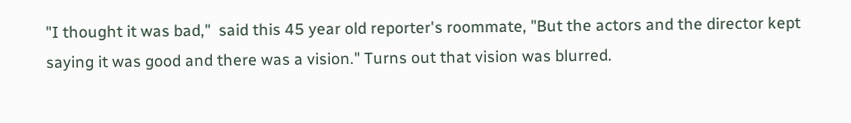"I thought it was bad,"  said this 45 year old reporter's roommate, "But the actors and the director kept saying it was good and there was a vision." Turns out that vision was blurred.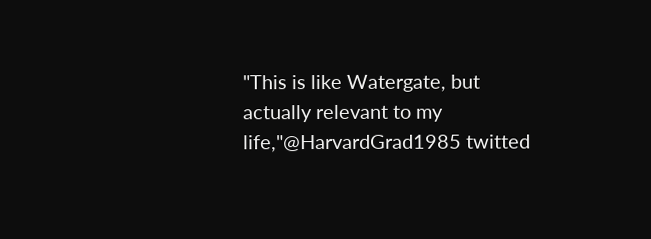"This is like Watergate, but actually relevant to my life,"@HarvardGrad1985 twitted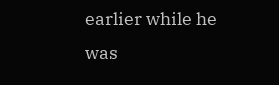earlier while he was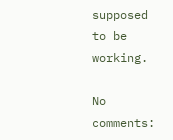supposed to be working.

No comments: